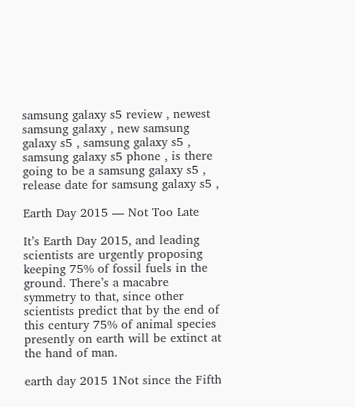samsung galaxy s5 review , newest samsung galaxy , new samsung galaxy s5 , samsung galaxy s5 , samsung galaxy s5 phone , is there going to be a samsung galaxy s5 , release date for samsung galaxy s5 ,

Earth Day 2015 — Not Too Late

It’s Earth Day 2015, and leading scientists are urgently proposing keeping 75% of fossil fuels in the ground. There’s a macabre symmetry to that, since other scientists predict that by the end of this century 75% of animal species presently on earth will be extinct at the hand of man.

earth day 2015 1Not since the Fifth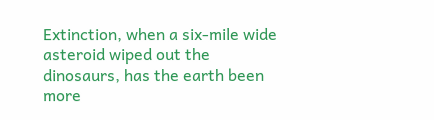Extinction, when a six-mile wide asteroid wiped out the dinosaurs, has the earth been more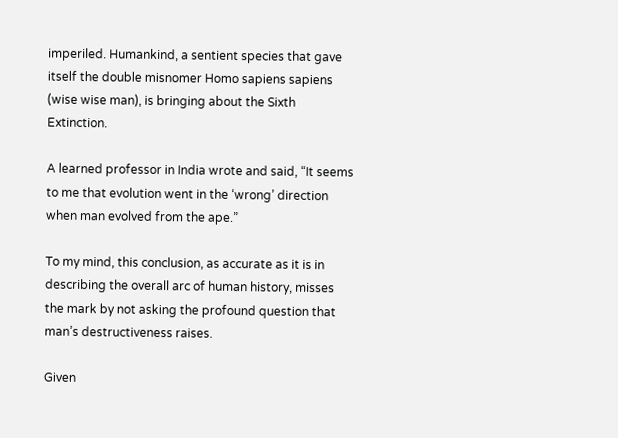imperiled. Humankind, a sentient species that gave itself the double misnomer Homo sapiens sapiens (wise wise man), is bringing about the Sixth Extinction.

A learned professor in India wrote and said, “It seems to me that evolution went in the ‘wrong’ direction when man evolved from the ape.”

To my mind, this conclusion, as accurate as it is in describing the overall arc of human history, misses the mark by not asking the profound question that man’s destructiveness raises.

Given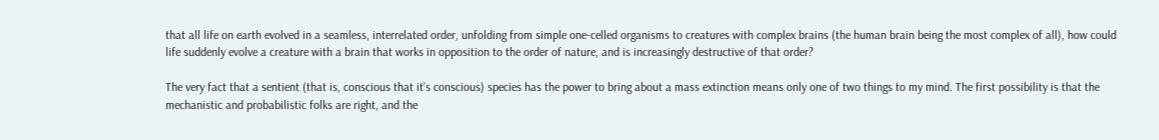that all life on earth evolved in a seamless, interrelated order, unfolding from simple one-celled organisms to creatures with complex brains (the human brain being the most complex of all), how could life suddenly evolve a creature with a brain that works in opposition to the order of nature, and is increasingly destructive of that order?

The very fact that a sentient (that is, conscious that it’s conscious) species has the power to bring about a mass extinction means only one of two things to my mind. The first possibility is that the mechanistic and probabilistic folks are right, and the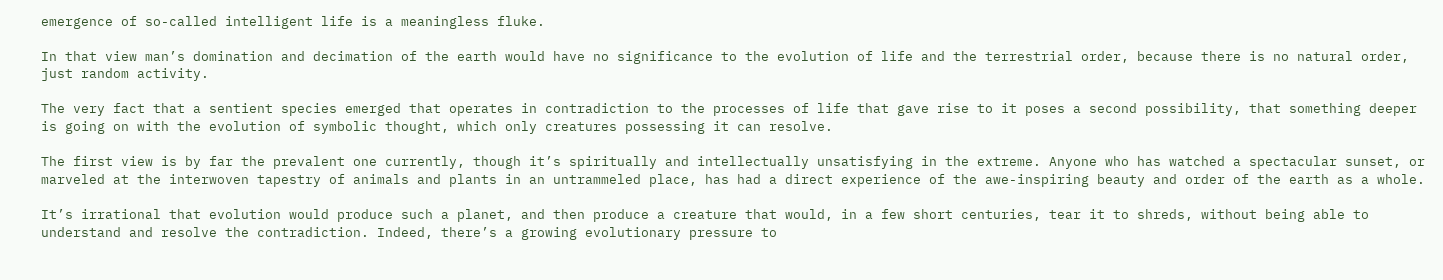emergence of so-called intelligent life is a meaningless fluke.

In that view man’s domination and decimation of the earth would have no significance to the evolution of life and the terrestrial order, because there is no natural order, just random activity.

The very fact that a sentient species emerged that operates in contradiction to the processes of life that gave rise to it poses a second possibility, that something deeper is going on with the evolution of symbolic thought, which only creatures possessing it can resolve.

The first view is by far the prevalent one currently, though it’s spiritually and intellectually unsatisfying in the extreme. Anyone who has watched a spectacular sunset, or marveled at the interwoven tapestry of animals and plants in an untrammeled place, has had a direct experience of the awe-inspiring beauty and order of the earth as a whole.

It’s irrational that evolution would produce such a planet, and then produce a creature that would, in a few short centuries, tear it to shreds, without being able to understand and resolve the contradiction. Indeed, there’s a growing evolutionary pressure to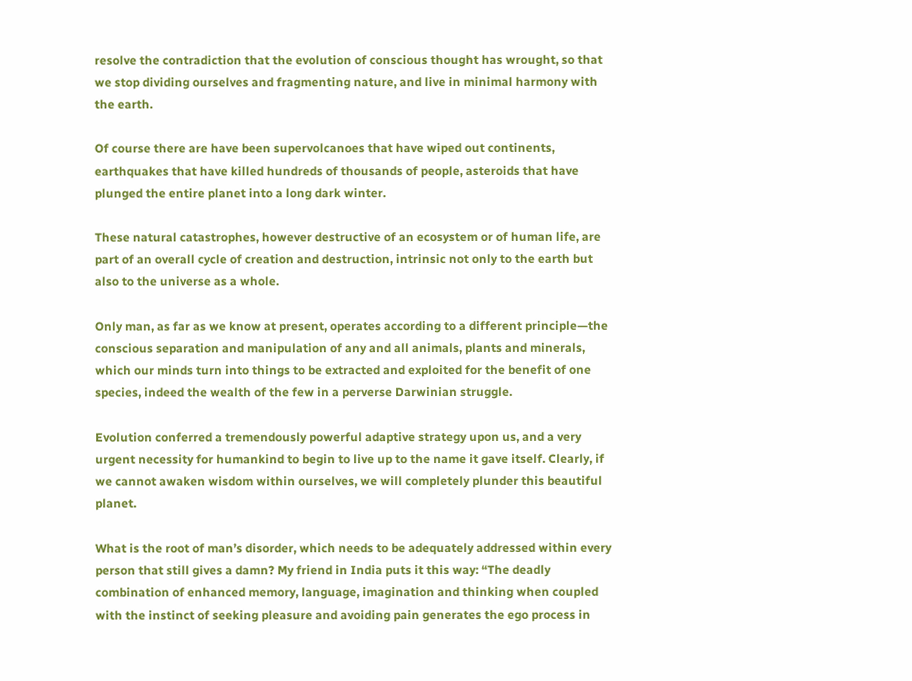resolve the contradiction that the evolution of conscious thought has wrought, so that we stop dividing ourselves and fragmenting nature, and live in minimal harmony with the earth.

Of course there are have been supervolcanoes that have wiped out continents, earthquakes that have killed hundreds of thousands of people, asteroids that have plunged the entire planet into a long dark winter.

These natural catastrophes, however destructive of an ecosystem or of human life, are part of an overall cycle of creation and destruction, intrinsic not only to the earth but also to the universe as a whole.

Only man, as far as we know at present, operates according to a different principle—the conscious separation and manipulation of any and all animals, plants and minerals, which our minds turn into things to be extracted and exploited for the benefit of one species, indeed the wealth of the few in a perverse Darwinian struggle.

Evolution conferred a tremendously powerful adaptive strategy upon us, and a very urgent necessity for humankind to begin to live up to the name it gave itself. Clearly, if we cannot awaken wisdom within ourselves, we will completely plunder this beautiful planet.

What is the root of man’s disorder, which needs to be adequately addressed within every person that still gives a damn? My friend in India puts it this way: “The deadly combination of enhanced memory, language, imagination and thinking when coupled with the instinct of seeking pleasure and avoiding pain generates the ego process in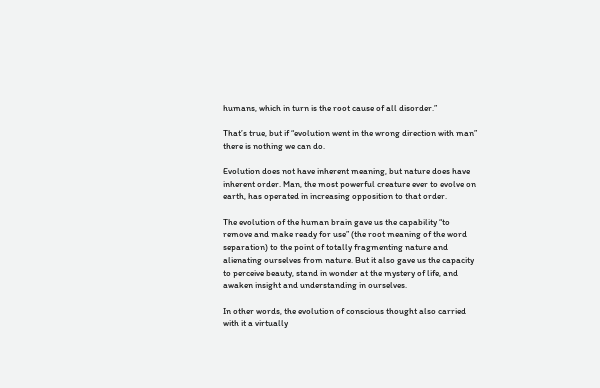humans, which in turn is the root cause of all disorder.”

That’s true, but if “evolution went in the wrong direction with man” there is nothing we can do.

Evolution does not have inherent meaning, but nature does have inherent order. Man, the most powerful creature ever to evolve on earth, has operated in increasing opposition to that order.

The evolution of the human brain gave us the capability “to remove and make ready for use” (the root meaning of the word separation) to the point of totally fragmenting nature and alienating ourselves from nature. But it also gave us the capacity to perceive beauty, stand in wonder at the mystery of life, and awaken insight and understanding in ourselves.

In other words, the evolution of conscious thought also carried with it a virtually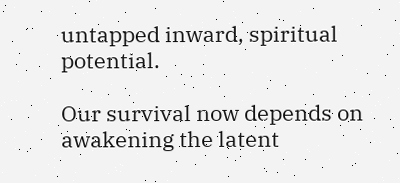untapped inward, spiritual potential.

Our survival now depends on awakening the latent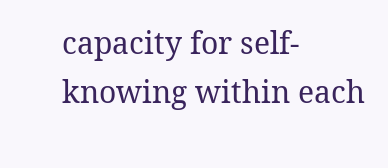capacity for self-knowing within each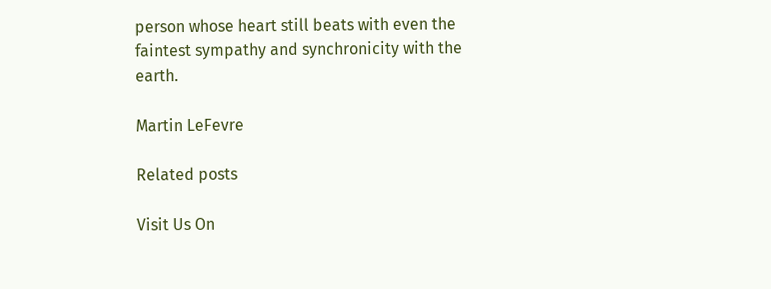person whose heart still beats with even the faintest sympathy and synchronicity with the earth.

Martin LeFevre

Related posts

Visit Us On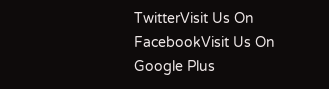TwitterVisit Us On FacebookVisit Us On Google Plus